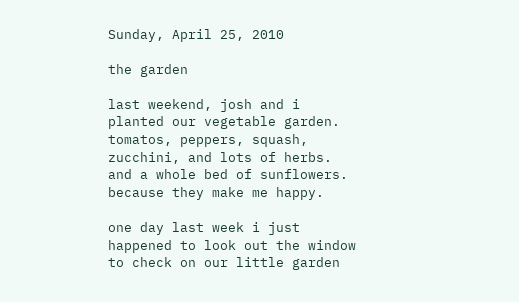Sunday, April 25, 2010

the garden

last weekend, josh and i planted our vegetable garden.
tomatos, peppers, squash, zucchini, and lots of herbs.
and a whole bed of sunflowers. because they make me happy.

one day last week i just happened to look out the window to check on our little garden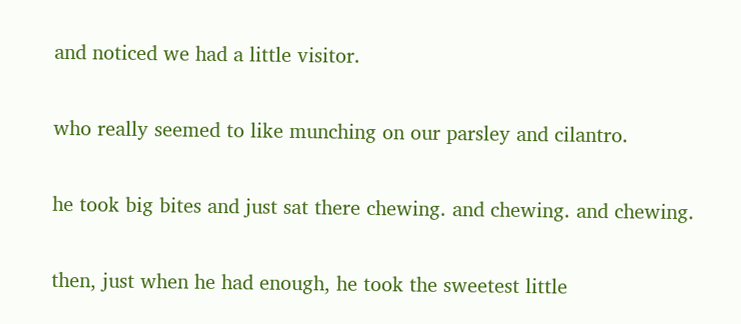and noticed we had a little visitor.

who really seemed to like munching on our parsley and cilantro.

he took big bites and just sat there chewing. and chewing. and chewing.

then, just when he had enough, he took the sweetest little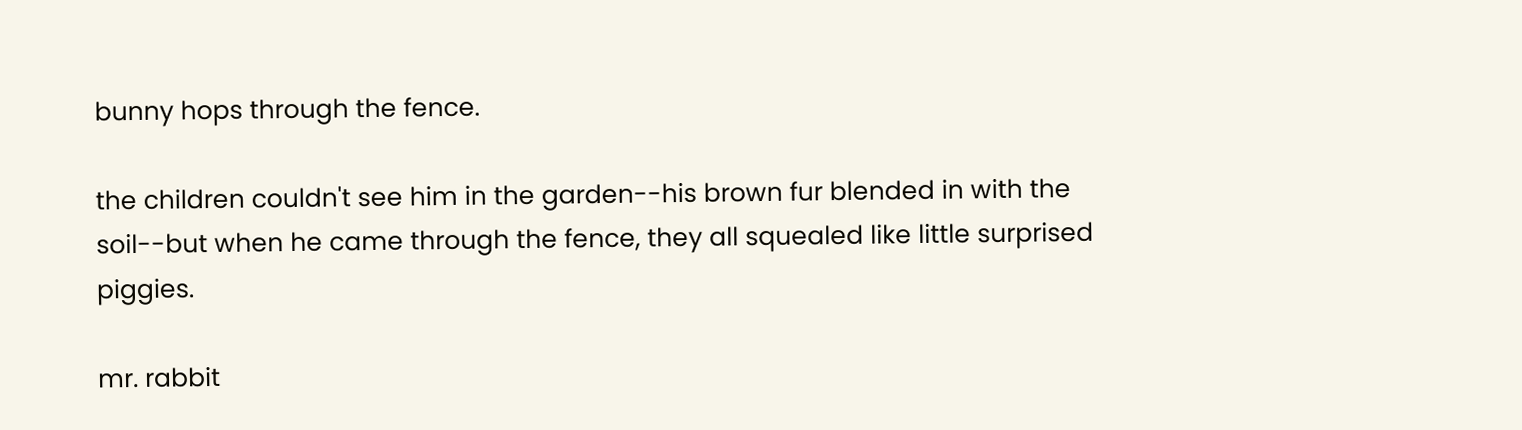bunny hops through the fence.

the children couldn't see him in the garden--his brown fur blended in with the soil--but when he came through the fence, they all squealed like little surprised piggies.

mr. rabbit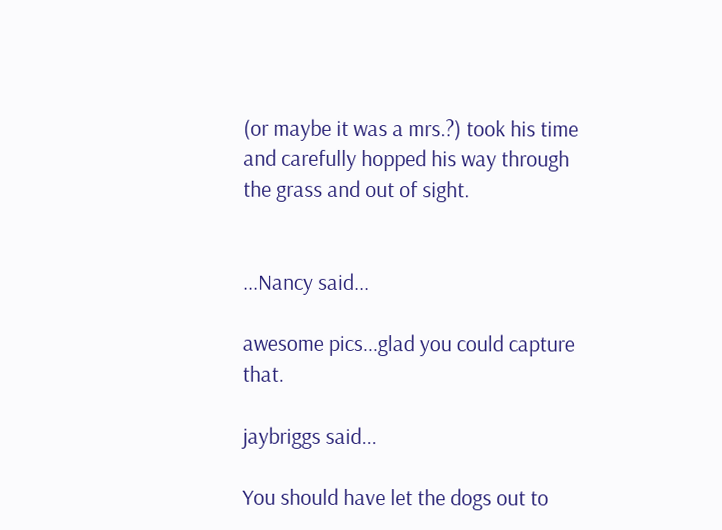(or maybe it was a mrs.?) took his time and carefully hopped his way through the grass and out of sight.


...Nancy said...

awesome pics...glad you could capture that.

jaybriggs said...

You should have let the dogs out to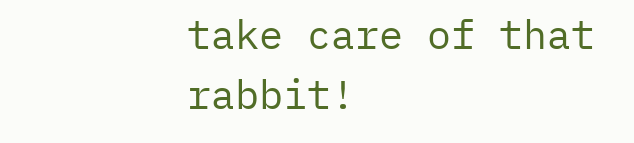take care of that rabbit!